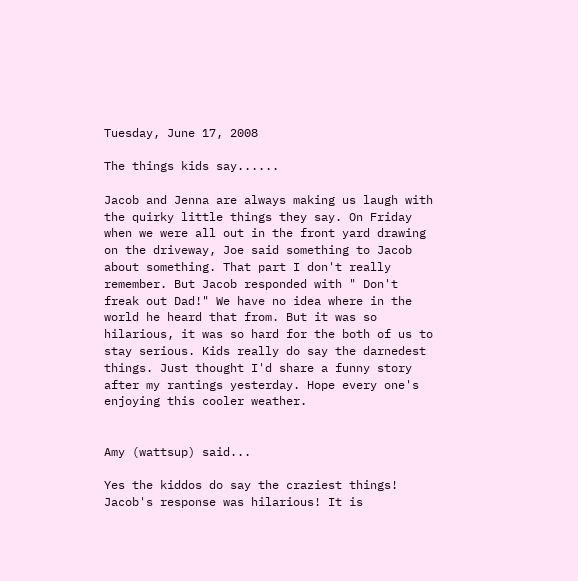Tuesday, June 17, 2008

The things kids say......

Jacob and Jenna are always making us laugh with the quirky little things they say. On Friday when we were all out in the front yard drawing on the driveway, Joe said something to Jacob about something. That part I don't really remember. But Jacob responded with " Don't freak out Dad!" We have no idea where in the world he heard that from. But it was so hilarious, it was so hard for the both of us to stay serious. Kids really do say the darnedest things. Just thought I'd share a funny story after my rantings yesterday. Hope every one's enjoying this cooler weather.


Amy (wattsup) said...

Yes the kiddos do say the craziest things! Jacob's response was hilarious! It is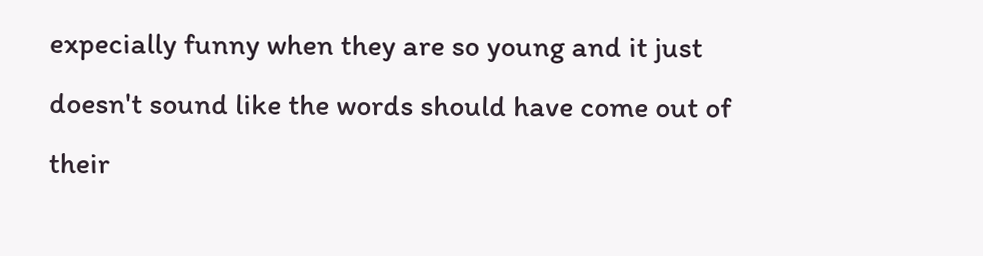expecially funny when they are so young and it just doesn't sound like the words should have come out of their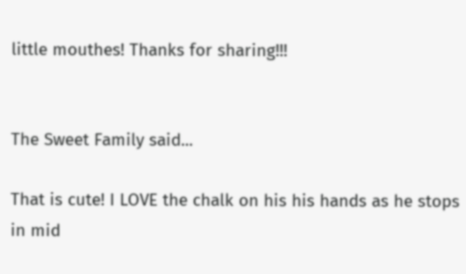little mouthes! Thanks for sharing!!!


The Sweet Family said...

That is cute! I LOVE the chalk on his his hands as he stops in mid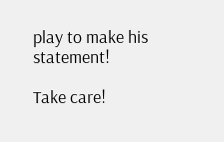play to make his statement!

Take care!